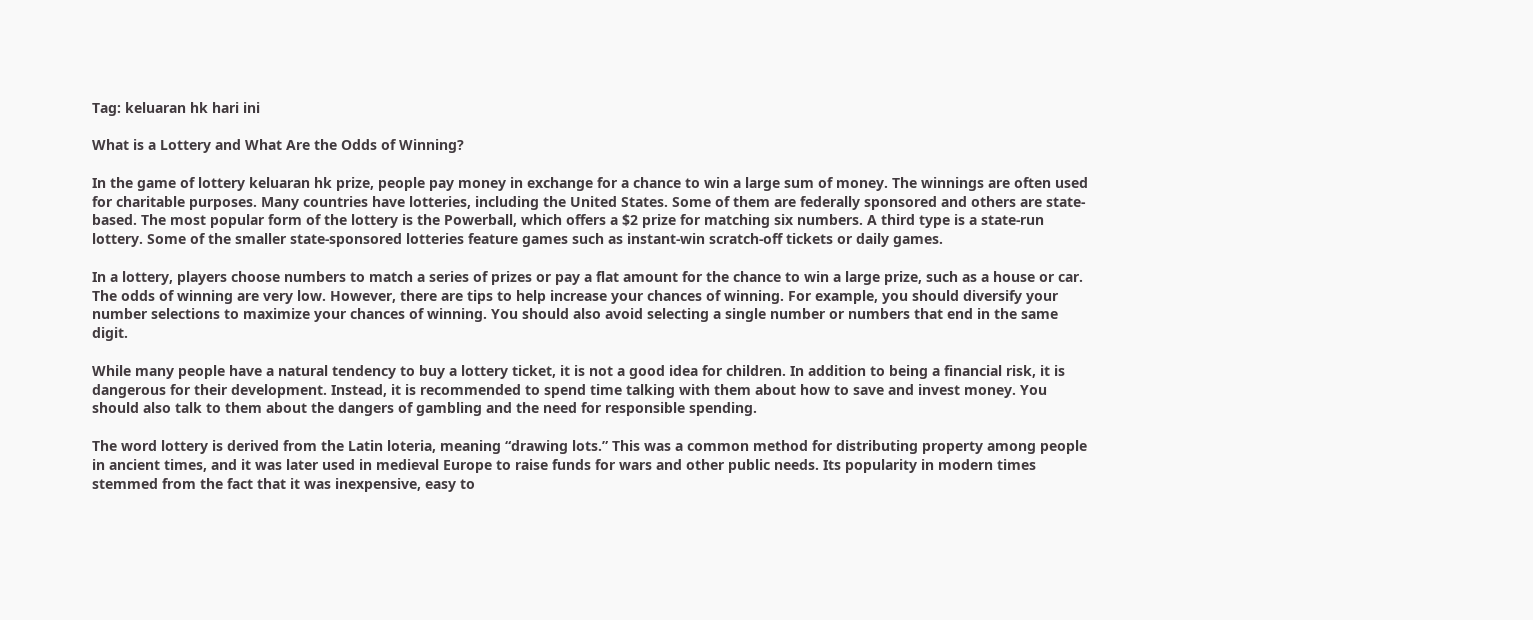Tag: keluaran hk hari ini

What is a Lottery and What Are the Odds of Winning?

In the game of lottery keluaran hk prize, people pay money in exchange for a chance to win a large sum of money. The winnings are often used for charitable purposes. Many countries have lotteries, including the United States. Some of them are federally sponsored and others are state-based. The most popular form of the lottery is the Powerball, which offers a $2 prize for matching six numbers. A third type is a state-run lottery. Some of the smaller state-sponsored lotteries feature games such as instant-win scratch-off tickets or daily games.

In a lottery, players choose numbers to match a series of prizes or pay a flat amount for the chance to win a large prize, such as a house or car. The odds of winning are very low. However, there are tips to help increase your chances of winning. For example, you should diversify your number selections to maximize your chances of winning. You should also avoid selecting a single number or numbers that end in the same digit.

While many people have a natural tendency to buy a lottery ticket, it is not a good idea for children. In addition to being a financial risk, it is dangerous for their development. Instead, it is recommended to spend time talking with them about how to save and invest money. You should also talk to them about the dangers of gambling and the need for responsible spending.

The word lottery is derived from the Latin loteria, meaning “drawing lots.” This was a common method for distributing property among people in ancient times, and it was later used in medieval Europe to raise funds for wars and other public needs. Its popularity in modern times stemmed from the fact that it was inexpensive, easy to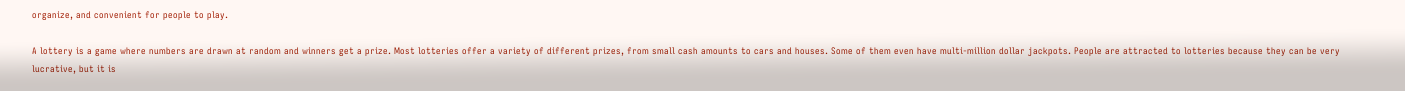organize, and convenient for people to play.

A lottery is a game where numbers are drawn at random and winners get a prize. Most lotteries offer a variety of different prizes, from small cash amounts to cars and houses. Some of them even have multi-million dollar jackpots. People are attracted to lotteries because they can be very lucrative, but it is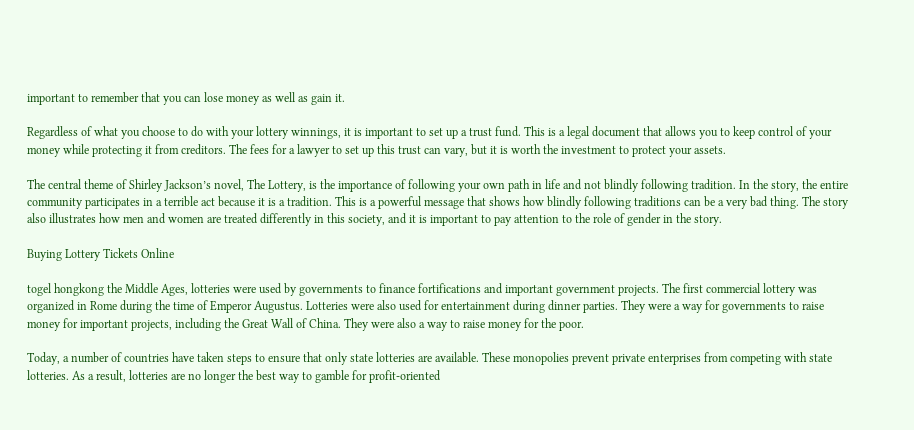important to remember that you can lose money as well as gain it.

Regardless of what you choose to do with your lottery winnings, it is important to set up a trust fund. This is a legal document that allows you to keep control of your money while protecting it from creditors. The fees for a lawyer to set up this trust can vary, but it is worth the investment to protect your assets.

The central theme of Shirley Jackson’s novel, The Lottery, is the importance of following your own path in life and not blindly following tradition. In the story, the entire community participates in a terrible act because it is a tradition. This is a powerful message that shows how blindly following traditions can be a very bad thing. The story also illustrates how men and women are treated differently in this society, and it is important to pay attention to the role of gender in the story.

Buying Lottery Tickets Online

togel hongkong the Middle Ages, lotteries were used by governments to finance fortifications and important government projects. The first commercial lottery was organized in Rome during the time of Emperor Augustus. Lotteries were also used for entertainment during dinner parties. They were a way for governments to raise money for important projects, including the Great Wall of China. They were also a way to raise money for the poor.

Today, a number of countries have taken steps to ensure that only state lotteries are available. These monopolies prevent private enterprises from competing with state lotteries. As a result, lotteries are no longer the best way to gamble for profit-oriented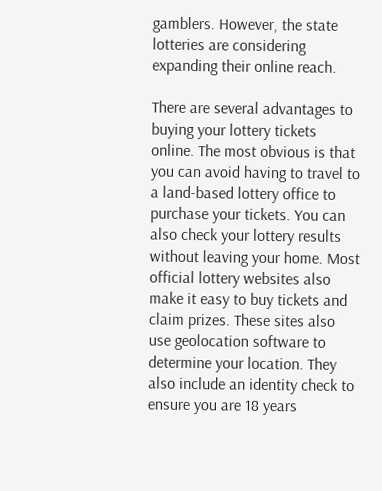gamblers. However, the state lotteries are considering expanding their online reach.

There are several advantages to buying your lottery tickets online. The most obvious is that you can avoid having to travel to a land-based lottery office to purchase your tickets. You can also check your lottery results without leaving your home. Most official lottery websites also make it easy to buy tickets and claim prizes. These sites also use geolocation software to determine your location. They also include an identity check to ensure you are 18 years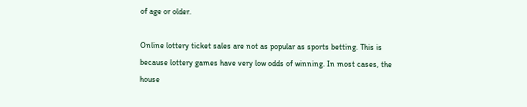of age or older.

Online lottery ticket sales are not as popular as sports betting. This is because lottery games have very low odds of winning. In most cases, the house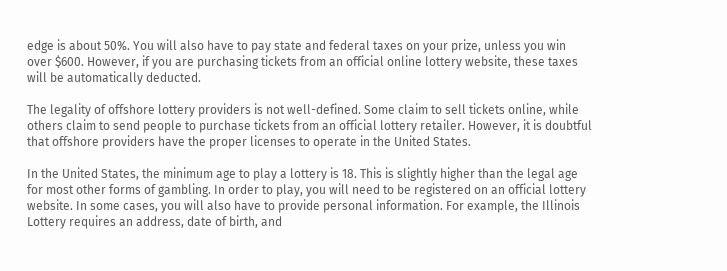edge is about 50%. You will also have to pay state and federal taxes on your prize, unless you win over $600. However, if you are purchasing tickets from an official online lottery website, these taxes will be automatically deducted.

The legality of offshore lottery providers is not well-defined. Some claim to sell tickets online, while others claim to send people to purchase tickets from an official lottery retailer. However, it is doubtful that offshore providers have the proper licenses to operate in the United States.

In the United States, the minimum age to play a lottery is 18. This is slightly higher than the legal age for most other forms of gambling. In order to play, you will need to be registered on an official lottery website. In some cases, you will also have to provide personal information. For example, the Illinois Lottery requires an address, date of birth, and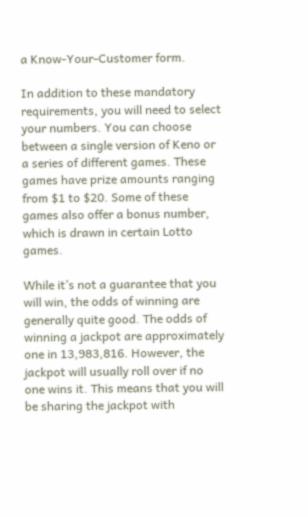a Know-Your-Customer form.

In addition to these mandatory requirements, you will need to select your numbers. You can choose between a single version of Keno or a series of different games. These games have prize amounts ranging from $1 to $20. Some of these games also offer a bonus number, which is drawn in certain Lotto games.

While it’s not a guarantee that you will win, the odds of winning are generally quite good. The odds of winning a jackpot are approximately one in 13,983,816. However, the jackpot will usually roll over if no one wins it. This means that you will be sharing the jackpot with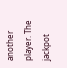another player. The jackpot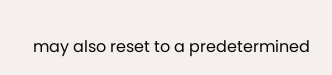may also reset to a predetermined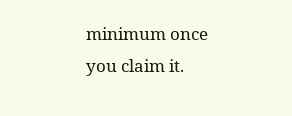minimum once you claim it.